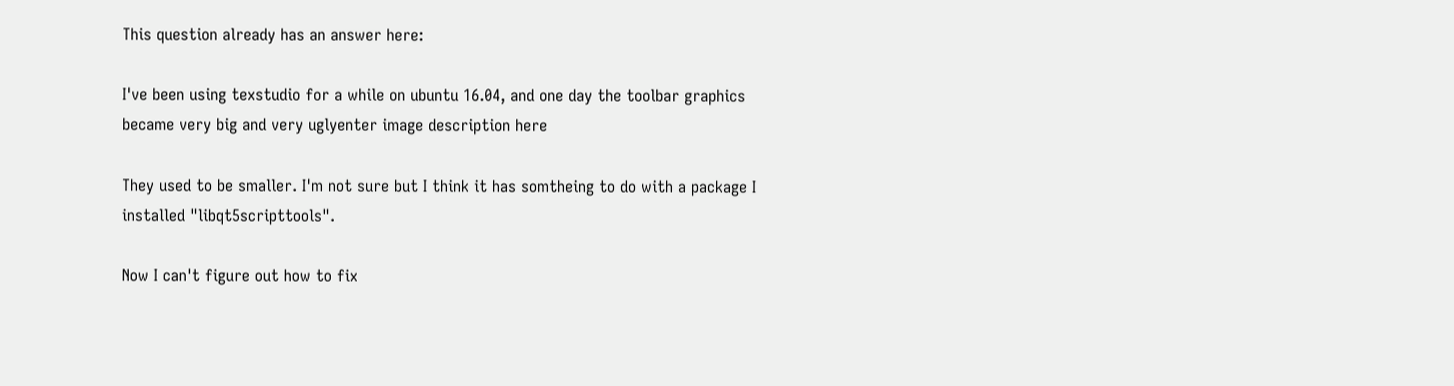This question already has an answer here:

I've been using texstudio for a while on ubuntu 16.04, and one day the toolbar graphics became very big and very uglyenter image description here

They used to be smaller. I'm not sure but I think it has somtheing to do with a package I installed "libqt5scripttools".

Now I can't figure out how to fix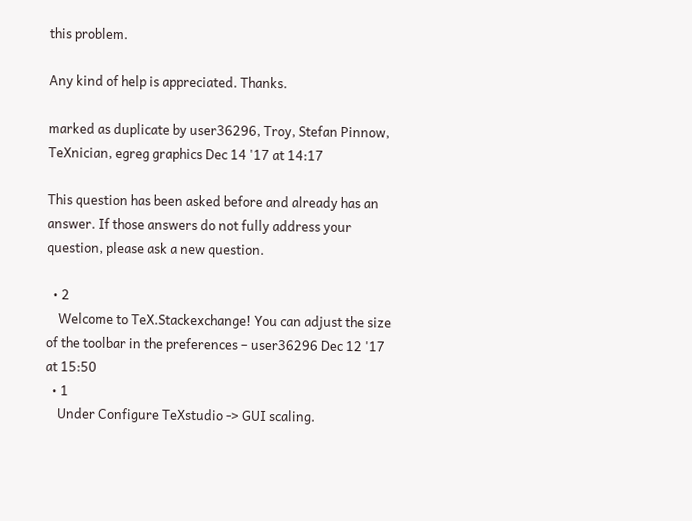this problem.

Any kind of help is appreciated. Thanks.

marked as duplicate by user36296, Troy, Stefan Pinnow, TeXnician, egreg graphics Dec 14 '17 at 14:17

This question has been asked before and already has an answer. If those answers do not fully address your question, please ask a new question.

  • 2
    Welcome to TeX.Stackexchange! You can adjust the size of the toolbar in the preferences – user36296 Dec 12 '17 at 15:50
  • 1
    Under Configure TeXstudio -> GUI scaling.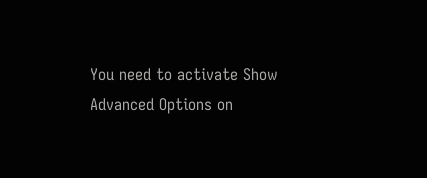You need to activate Show Advanced Options on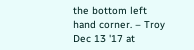the bottom left hand corner. – Troy Dec 13 '17 at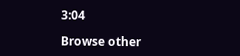3:04

Browse other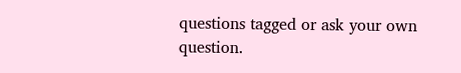questions tagged or ask your own question.